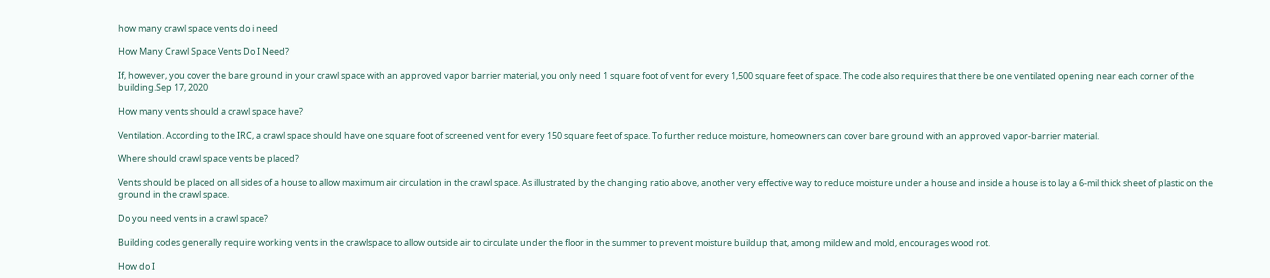how many crawl space vents do i need

How Many Crawl Space Vents Do I Need?

If, however, you cover the bare ground in your crawl space with an approved vapor barrier material, you only need 1 square foot of vent for every 1,500 square feet of space. The code also requires that there be one ventilated opening near each corner of the building.Sep 17, 2020

How many vents should a crawl space have?

Ventilation. According to the IRC, a crawl space should have one square foot of screened vent for every 150 square feet of space. To further reduce moisture, homeowners can cover bare ground with an approved vapor-barrier material.

Where should crawl space vents be placed?

Vents should be placed on all sides of a house to allow maximum air circulation in the crawl space. As illustrated by the changing ratio above, another very effective way to reduce moisture under a house and inside a house is to lay a 6-mil thick sheet of plastic on the ground in the crawl space.

Do you need vents in a crawl space?

Building codes generally require working vents in the crawlspace to allow outside air to circulate under the floor in the summer to prevent moisture buildup that, among mildew and mold, encourages wood rot.

How do I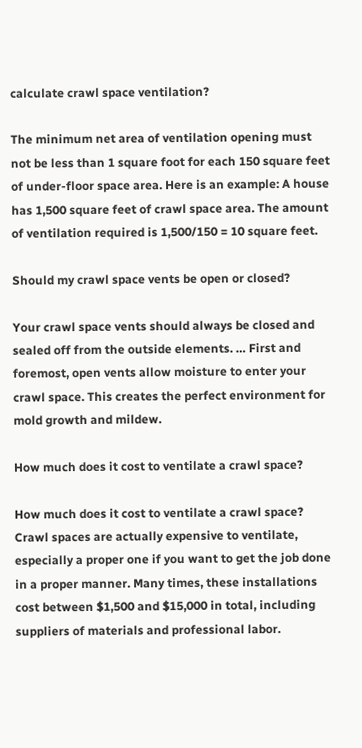calculate crawl space ventilation?

The minimum net area of ventilation opening must not be less than 1 square foot for each 150 square feet of under-floor space area. Here is an example: A house has 1,500 square feet of crawl space area. The amount of ventilation required is 1,500/150 = 10 square feet.

Should my crawl space vents be open or closed?

Your crawl space vents should always be closed and sealed off from the outside elements. … First and foremost, open vents allow moisture to enter your crawl space. This creates the perfect environment for mold growth and mildew.

How much does it cost to ventilate a crawl space?

How much does it cost to ventilate a crawl space? Crawl spaces are actually expensive to ventilate, especially a proper one if you want to get the job done in a proper manner. Many times, these installations cost between $1,500 and $15,000 in total, including suppliers of materials and professional labor.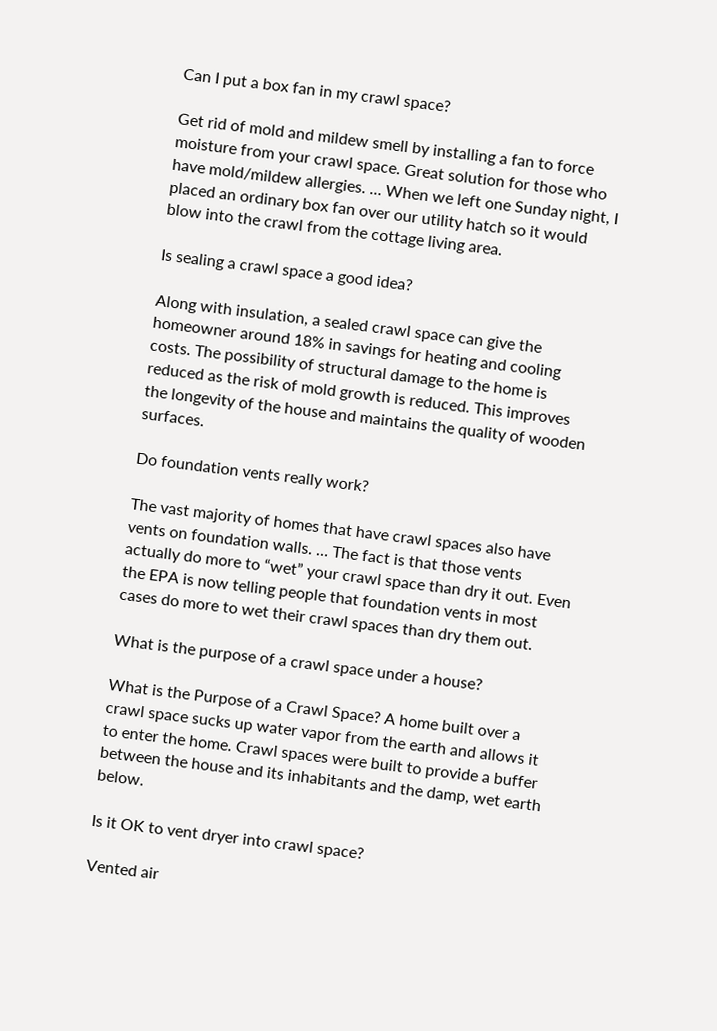Can I put a box fan in my crawl space?

Get rid of mold and mildew smell by installing a fan to force moisture from your crawl space. Great solution for those who have mold/mildew allergies. … When we left one Sunday night, I placed an ordinary box fan over our utility hatch so it would blow into the crawl from the cottage living area.

Is sealing a crawl space a good idea?

Along with insulation, a sealed crawl space can give the homeowner around 18% in savings for heating and cooling costs. The possibility of structural damage to the home is reduced as the risk of mold growth is reduced. This improves the longevity of the house and maintains the quality of wooden surfaces.

Do foundation vents really work?

The vast majority of homes that have crawl spaces also have vents on foundation walls. … The fact is that those vents actually do more to “wet” your crawl space than dry it out. Even the EPA is now telling people that foundation vents in most cases do more to wet their crawl spaces than dry them out.

What is the purpose of a crawl space under a house?

What is the Purpose of a Crawl Space? A home built over a crawl space sucks up water vapor from the earth and allows it to enter the home. Crawl spaces were built to provide a buffer between the house and its inhabitants and the damp, wet earth below.

Is it OK to vent dryer into crawl space?

Vented air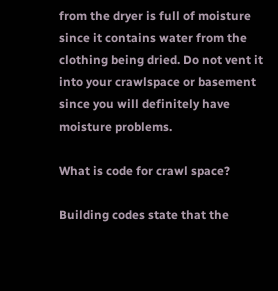from the dryer is full of moisture since it contains water from the clothing being dried. Do not vent it into your crawlspace or basement since you will definitely have moisture problems.

What is code for crawl space?

Building codes state that the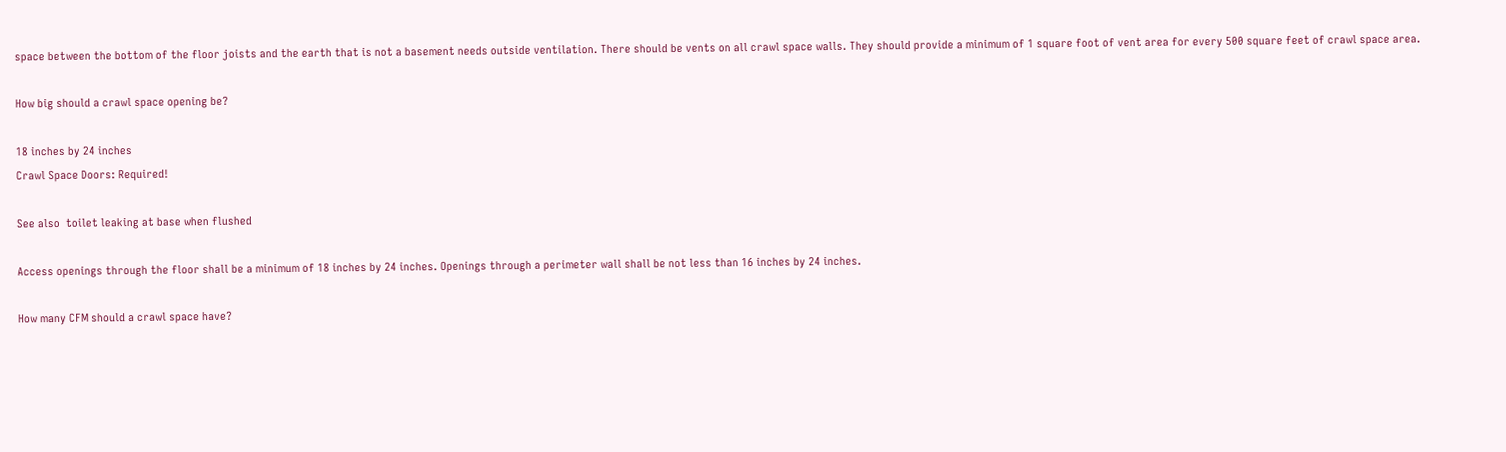space between the bottom of the floor joists and the earth that is not a basement needs outside ventilation. There should be vents on all crawl space walls. They should provide a minimum of 1 square foot of vent area for every 500 square feet of crawl space area.

How big should a crawl space opening be?

18 inches by 24 inches
Crawl Space Doors: Required!

See also  toilet leaking at base when flushed

Access openings through the floor shall be a minimum of 18 inches by 24 inches. Openings through a perimeter wall shall be not less than 16 inches by 24 inches.

How many CFM should a crawl space have?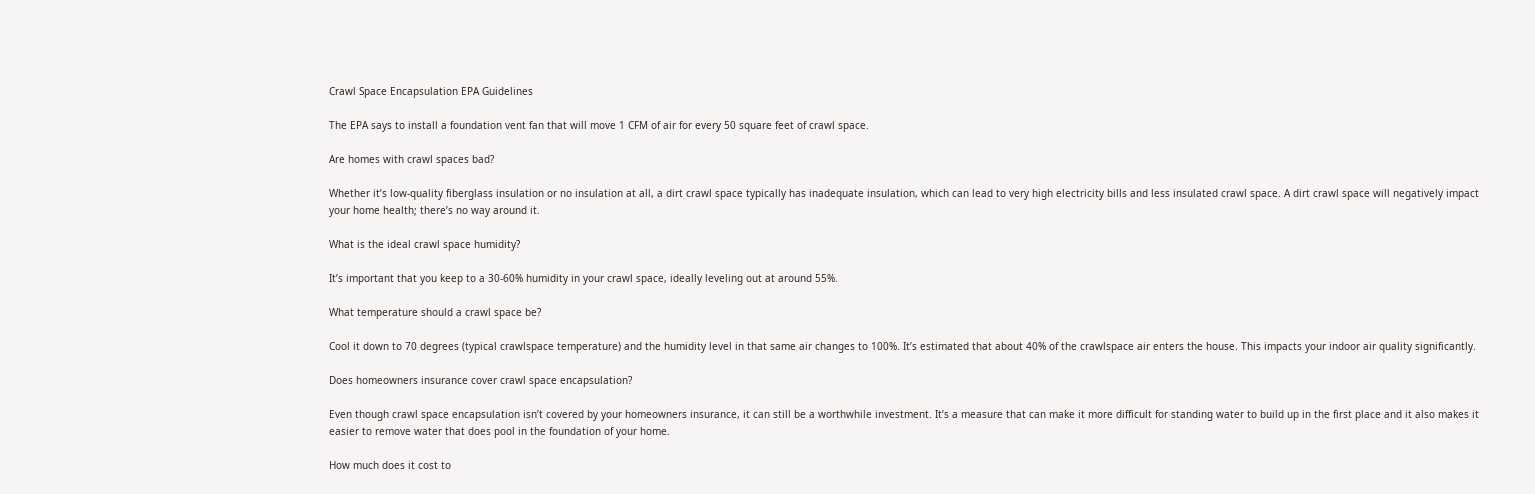Crawl Space Encapsulation EPA Guidelines

The EPA says to install a foundation vent fan that will move 1 CFM of air for every 50 square feet of crawl space.

Are homes with crawl spaces bad?

Whether it’s low-quality fiberglass insulation or no insulation at all, a dirt crawl space typically has inadequate insulation, which can lead to very high electricity bills and less insulated crawl space. A dirt crawl space will negatively impact your home health; there’s no way around it.

What is the ideal crawl space humidity?

It’s important that you keep to a 30-60% humidity in your crawl space, ideally leveling out at around 55%.

What temperature should a crawl space be?

Cool it down to 70 degrees (typical crawlspace temperature) and the humidity level in that same air changes to 100%. It’s estimated that about 40% of the crawlspace air enters the house. This impacts your indoor air quality significantly.

Does homeowners insurance cover crawl space encapsulation?

Even though crawl space encapsulation isn’t covered by your homeowners insurance, it can still be a worthwhile investment. It’s a measure that can make it more difficult for standing water to build up in the first place and it also makes it easier to remove water that does pool in the foundation of your home.

How much does it cost to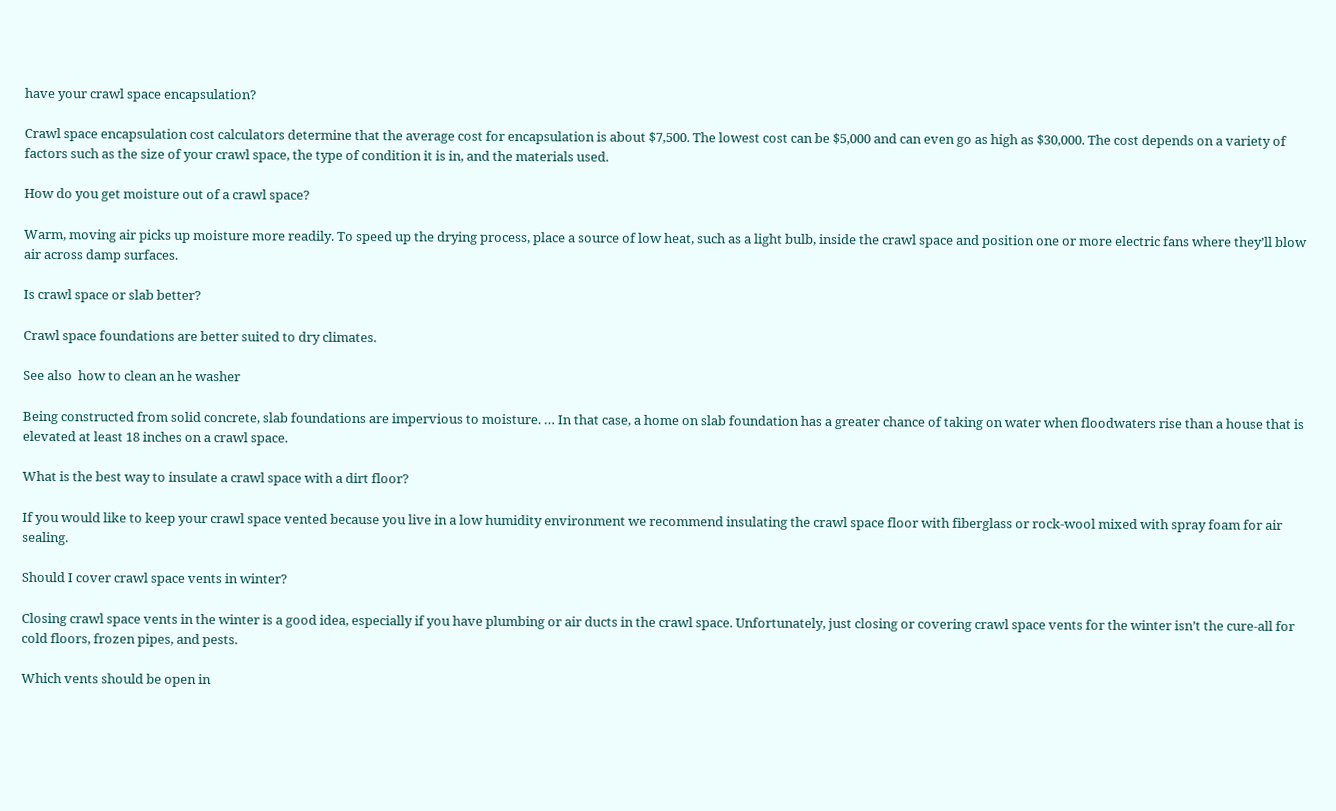have your crawl space encapsulation?

Crawl space encapsulation cost calculators determine that the average cost for encapsulation is about $7,500. The lowest cost can be $5,000 and can even go as high as $30,000. The cost depends on a variety of factors such as the size of your crawl space, the type of condition it is in, and the materials used.

How do you get moisture out of a crawl space?

Warm, moving air picks up moisture more readily. To speed up the drying process, place a source of low heat, such as a light bulb, inside the crawl space and position one or more electric fans where they’ll blow air across damp surfaces.

Is crawl space or slab better?

Crawl space foundations are better suited to dry climates.

See also  how to clean an he washer

Being constructed from solid concrete, slab foundations are impervious to moisture. … In that case, a home on slab foundation has a greater chance of taking on water when floodwaters rise than a house that is elevated at least 18 inches on a crawl space.

What is the best way to insulate a crawl space with a dirt floor?

If you would like to keep your crawl space vented because you live in a low humidity environment we recommend insulating the crawl space floor with fiberglass or rock-wool mixed with spray foam for air sealing.

Should I cover crawl space vents in winter?

Closing crawl space vents in the winter is a good idea, especially if you have plumbing or air ducts in the crawl space. Unfortunately, just closing or covering crawl space vents for the winter isn’t the cure-all for cold floors, frozen pipes, and pests.

Which vents should be open in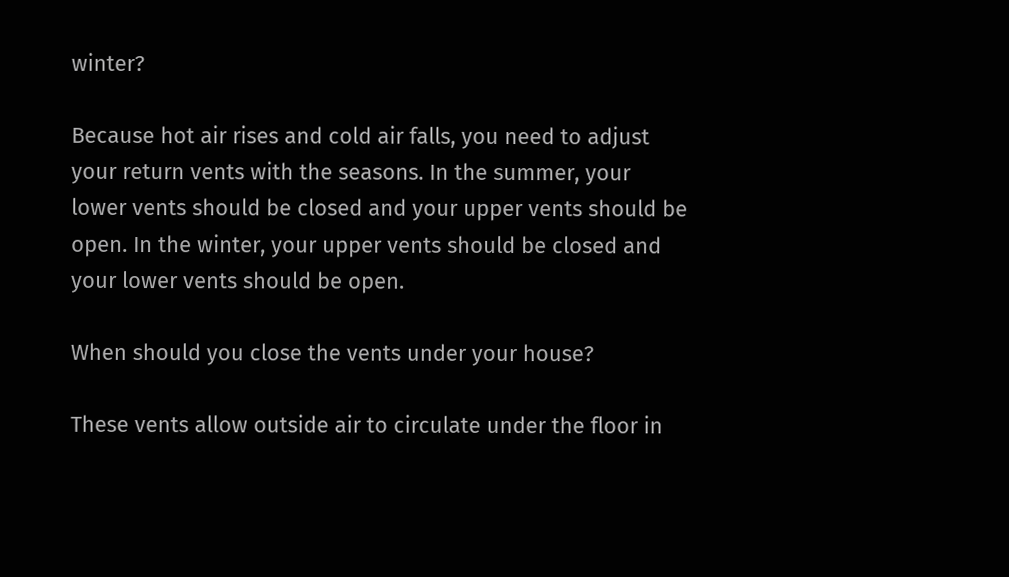winter?

Because hot air rises and cold air falls, you need to adjust your return vents with the seasons. In the summer, your lower vents should be closed and your upper vents should be open. In the winter, your upper vents should be closed and your lower vents should be open.

When should you close the vents under your house?

These vents allow outside air to circulate under the floor in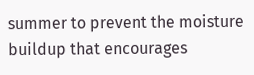summer to prevent the moisture buildup that encourages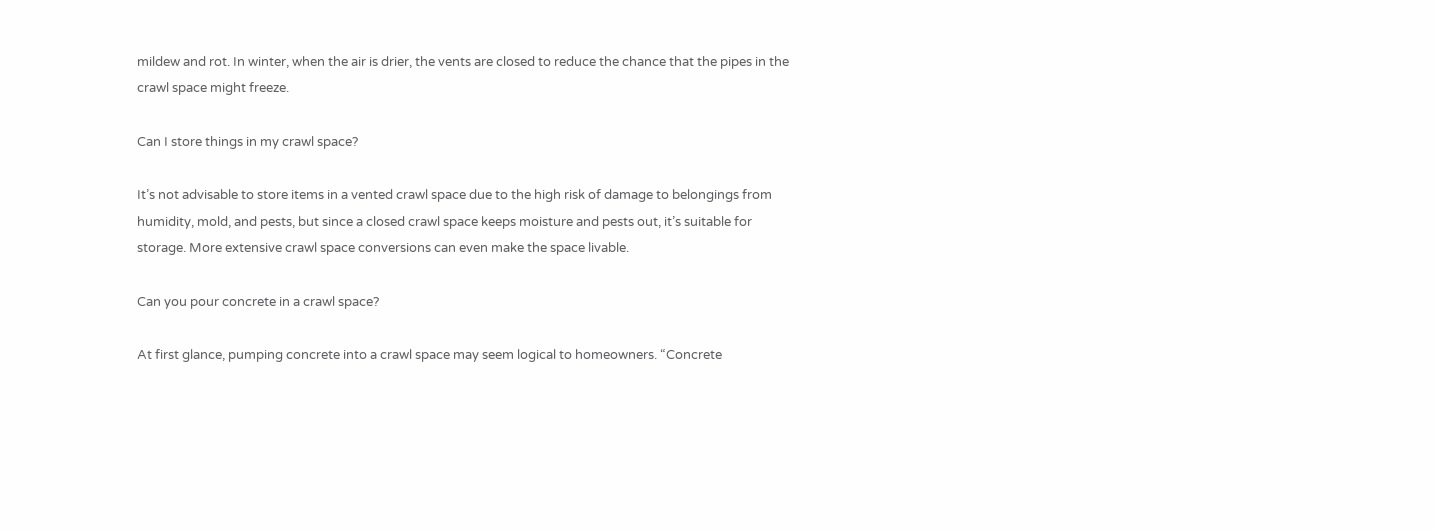mildew and rot. In winter, when the air is drier, the vents are closed to reduce the chance that the pipes in the crawl space might freeze.

Can I store things in my crawl space?

It’s not advisable to store items in a vented crawl space due to the high risk of damage to belongings from humidity, mold, and pests, but since a closed crawl space keeps moisture and pests out, it’s suitable for storage. More extensive crawl space conversions can even make the space livable.

Can you pour concrete in a crawl space?

At first glance, pumping concrete into a crawl space may seem logical to homeowners. “Concrete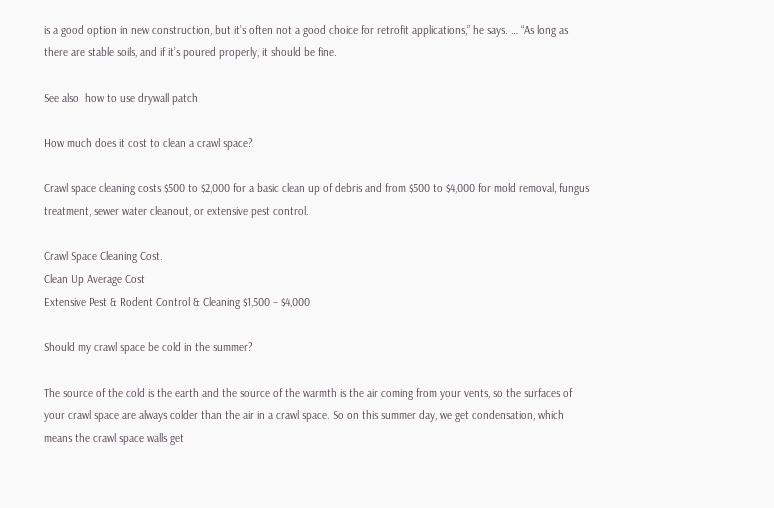is a good option in new construction, but it’s often not a good choice for retrofit applications,” he says. … “As long as there are stable soils, and if it’s poured properly, it should be fine.

See also  how to use drywall patch

How much does it cost to clean a crawl space?

Crawl space cleaning costs $500 to $2,000 for a basic clean up of debris and from $500 to $4,000 for mold removal, fungus treatment, sewer water cleanout, or extensive pest control.

Crawl Space Cleaning Cost.
Clean Up Average Cost
Extensive Pest & Rodent Control & Cleaning $1,500 – $4,000

Should my crawl space be cold in the summer?

The source of the cold is the earth and the source of the warmth is the air coming from your vents, so the surfaces of your crawl space are always colder than the air in a crawl space. So on this summer day, we get condensation, which means the crawl space walls get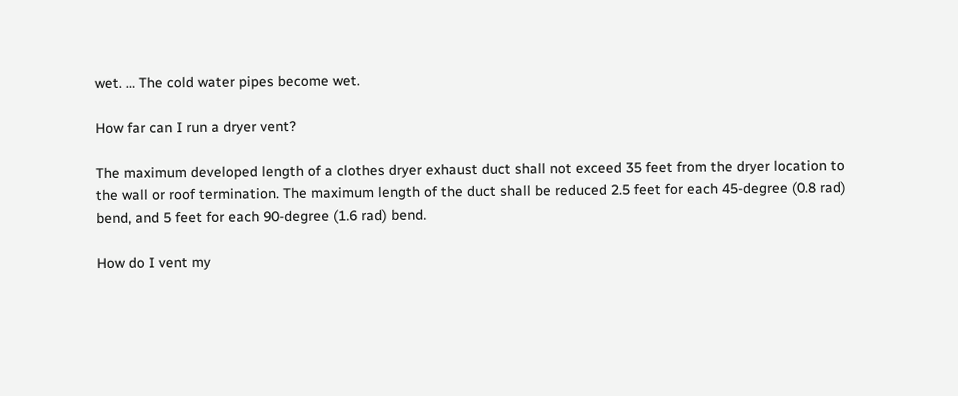wet. … The cold water pipes become wet.

How far can I run a dryer vent?

The maximum developed length of a clothes dryer exhaust duct shall not exceed 35 feet from the dryer location to the wall or roof termination. The maximum length of the duct shall be reduced 2.5 feet for each 45-degree (0.8 rad) bend, and 5 feet for each 90-degree (1.6 rad) bend.

How do I vent my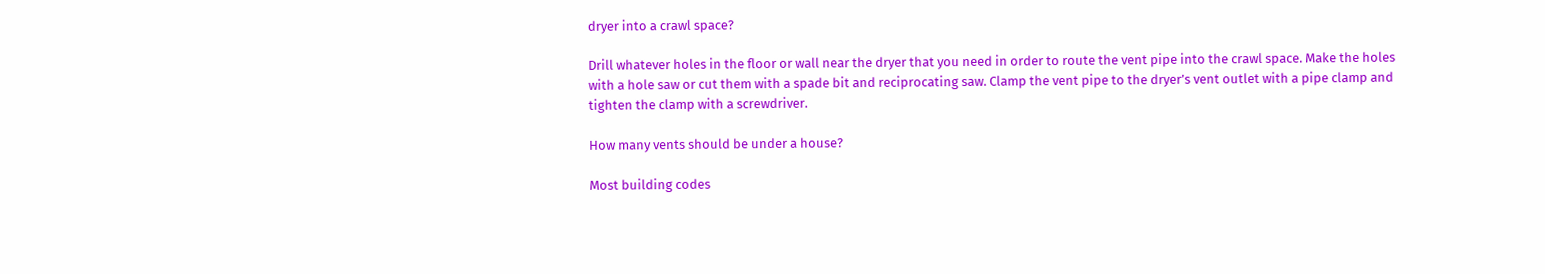dryer into a crawl space?

Drill whatever holes in the floor or wall near the dryer that you need in order to route the vent pipe into the crawl space. Make the holes with a hole saw or cut them with a spade bit and reciprocating saw. Clamp the vent pipe to the dryer’s vent outlet with a pipe clamp and tighten the clamp with a screwdriver.

How many vents should be under a house?

Most building codes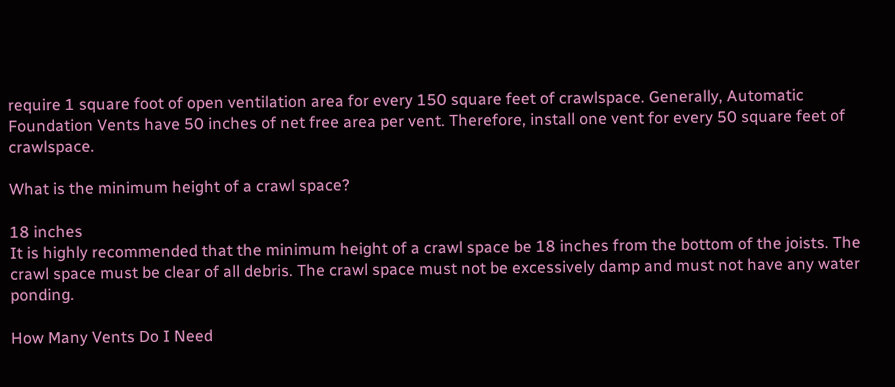require 1 square foot of open ventilation area for every 150 square feet of crawlspace. Generally, Automatic Foundation Vents have 50 inches of net free area per vent. Therefore, install one vent for every 50 square feet of crawlspace.

What is the minimum height of a crawl space?

18 inches
It is highly recommended that the minimum height of a crawl space be 18 inches from the bottom of the joists. The crawl space must be clear of all debris. The crawl space must not be excessively damp and must not have any water ponding.

How Many Vents Do I Need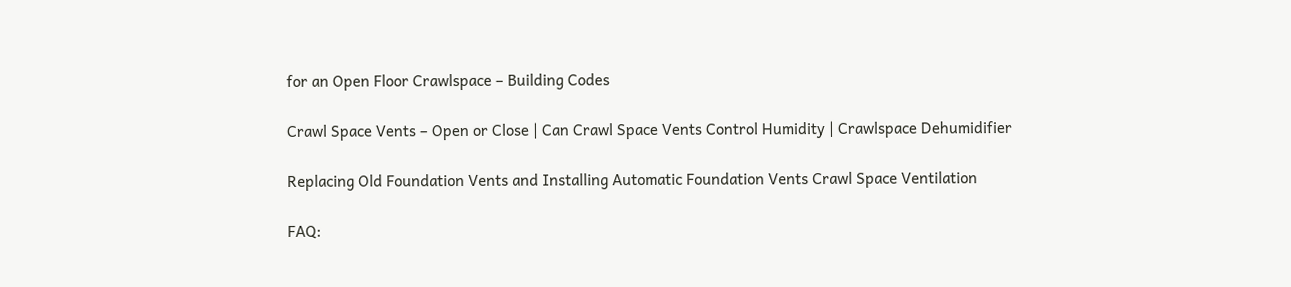for an Open Floor Crawlspace – Building Codes

Crawl Space Vents – Open or Close | Can Crawl Space Vents Control Humidity | Crawlspace Dehumidifier

Replacing Old Foundation Vents and Installing Automatic Foundation Vents Crawl Space Ventilation

FAQ: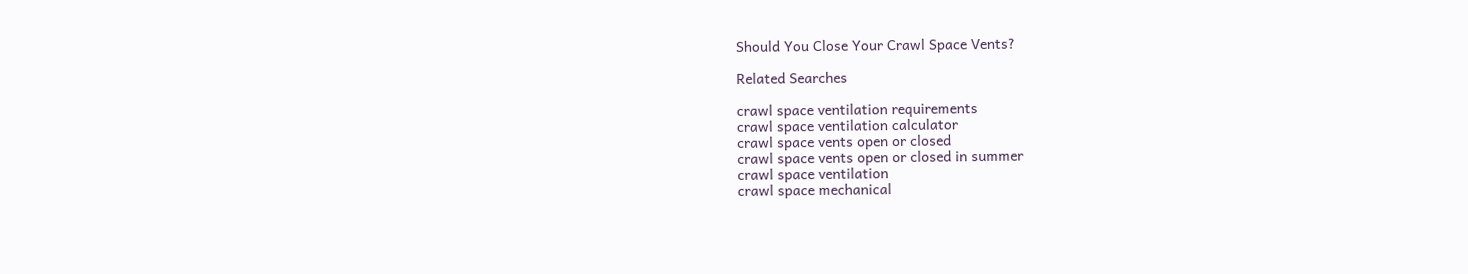Should You Close Your Crawl Space Vents?

Related Searches

crawl space ventilation requirements
crawl space ventilation calculator
crawl space vents open or closed
crawl space vents open or closed in summer
crawl space ventilation
crawl space mechanical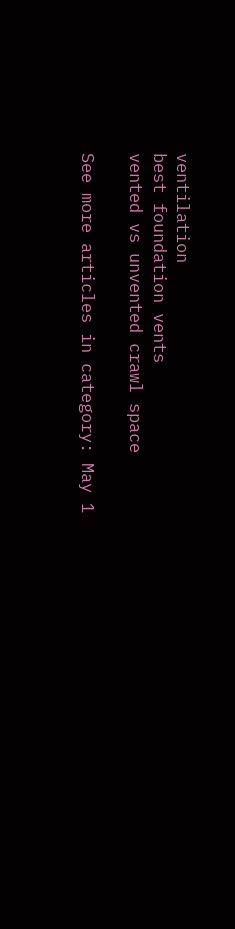ventilation
best foundation vents
vented vs unvented crawl space

See more articles in category: May 1